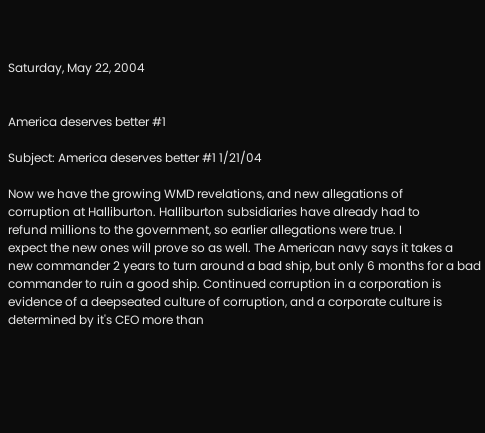Saturday, May 22, 2004


America deserves better #1

Subject: America deserves better #1 1/21/04

Now we have the growing WMD revelations, and new allegations of
corruption at Halliburton. Halliburton subsidiaries have already had to
refund millions to the government, so earlier allegations were true. I
expect the new ones will prove so as well. The American navy says it takes a
new commander 2 years to turn around a bad ship, but only 6 months for a bad
commander to ruin a good ship. Continued corruption in a corporation is
evidence of a deepseated culture of corruption, and a corporate culture is
determined by it's CEO more than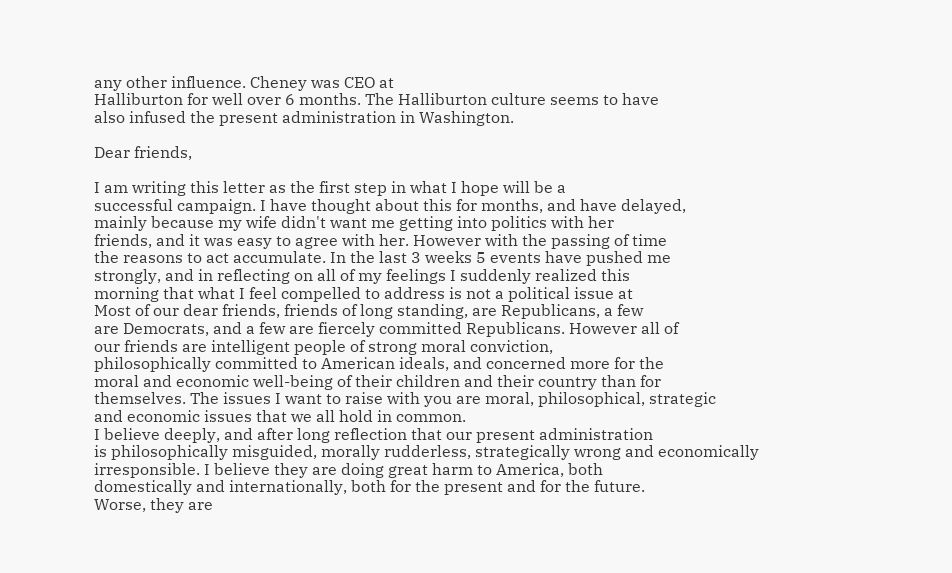any other influence. Cheney was CEO at
Halliburton for well over 6 months. The Halliburton culture seems to have
also infused the present administration in Washington.

Dear friends,

I am writing this letter as the first step in what I hope will be a
successful campaign. I have thought about this for months, and have delayed,
mainly because my wife didn't want me getting into politics with her
friends, and it was easy to agree with her. However with the passing of time
the reasons to act accumulate. In the last 3 weeks 5 events have pushed me
strongly, and in reflecting on all of my feelings I suddenly realized this
morning that what I feel compelled to address is not a political issue at
Most of our dear friends, friends of long standing, are Republicans, a few
are Democrats, and a few are fiercely committed Republicans. However all of
our friends are intelligent people of strong moral conviction,
philosophically committed to American ideals, and concerned more for the
moral and economic well-being of their children and their country than for
themselves. The issues I want to raise with you are moral, philosophical, strategic
and economic issues that we all hold in common.
I believe deeply, and after long reflection that our present administration
is philosophically misguided, morally rudderless, strategically wrong and economically
irresponsible. I believe they are doing great harm to America, both
domestically and internationally, both for the present and for the future.
Worse, they are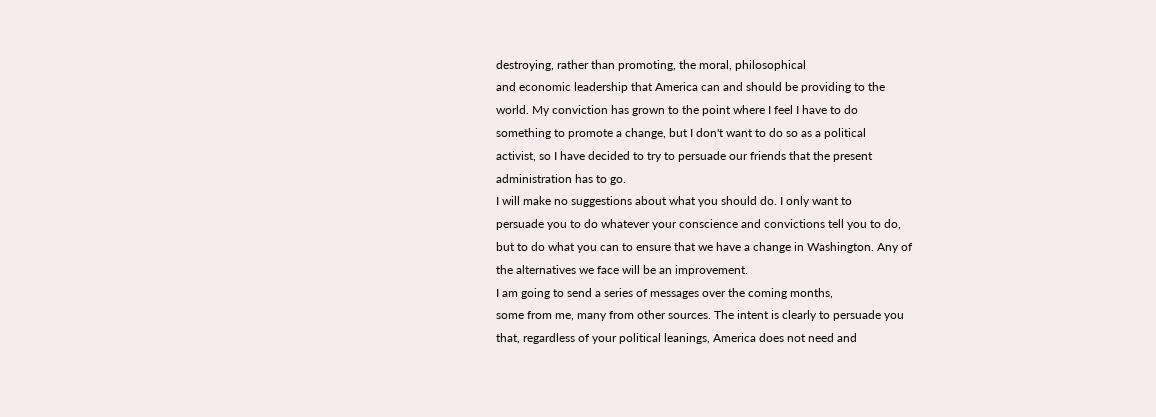destroying, rather than promoting, the moral, philosophical
and economic leadership that America can and should be providing to the
world. My conviction has grown to the point where I feel I have to do
something to promote a change, but I don't want to do so as a political
activist, so I have decided to try to persuade our friends that the present
administration has to go.
I will make no suggestions about what you should do. I only want to
persuade you to do whatever your conscience and convictions tell you to do,
but to do what you can to ensure that we have a change in Washington. Any of
the alternatives we face will be an improvement.
I am going to send a series of messages over the coming months,
some from me, many from other sources. The intent is clearly to persuade you
that, regardless of your political leanings, America does not need and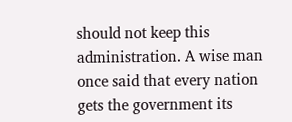should not keep this administration. A wise man once said that every nation
gets the government its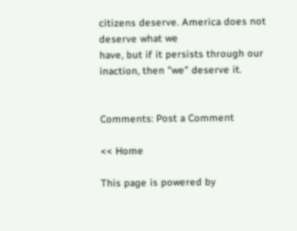citizens deserve. America does not deserve what we
have, but if it persists through our inaction, then "we" deserve it.


Comments: Post a Comment

<< Home

This page is powered by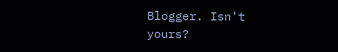Blogger. Isn't yours?